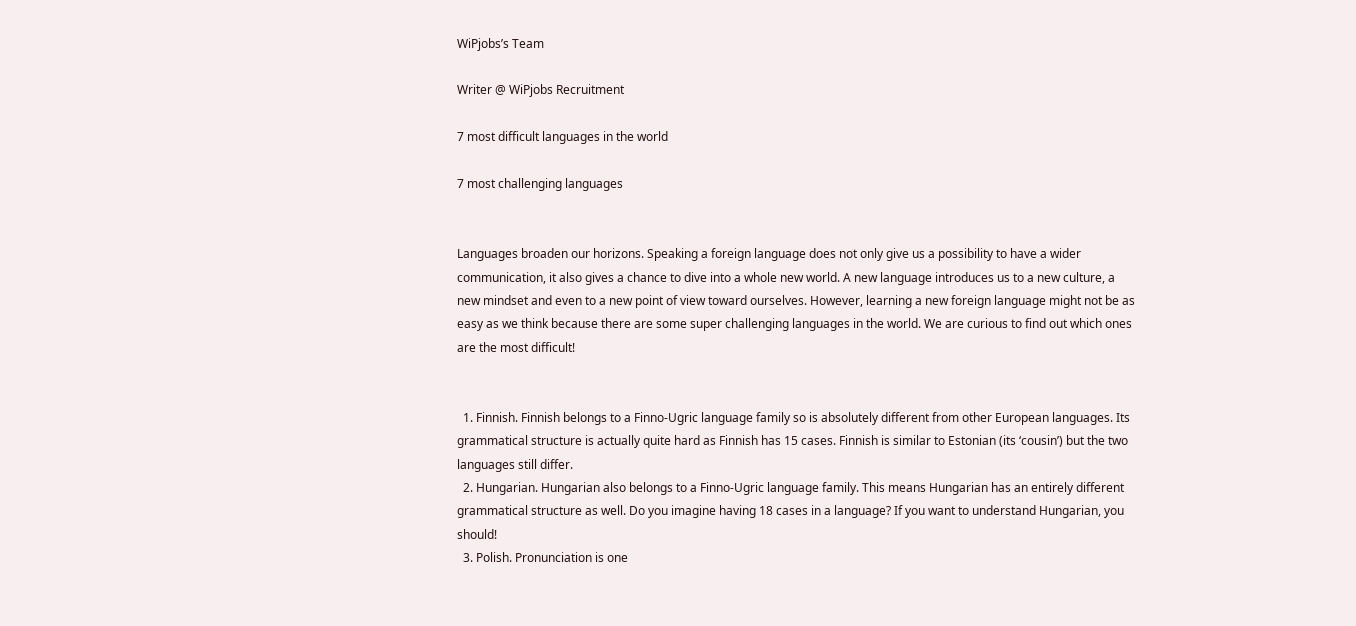WiPjobs’s Team

Writer @ WiPjobs Recruitment

7 most difficult languages in the world

7 most challenging languages


Languages broaden our horizons. Speaking a foreign language does not only give us a possibility to have a wider communication, it also gives a chance to dive into a whole new world. A new language introduces us to a new culture, a new mindset and even to a new point of view toward ourselves. However, learning a new foreign language might not be as easy as we think because there are some super challenging languages in the world. We are curious to find out which ones are the most difficult!


  1. Finnish. Finnish belongs to a Finno-Ugric language family so is absolutely different from other European languages. Its grammatical structure is actually quite hard as Finnish has 15 cases. Finnish is similar to Estonian (its ‘cousin’) but the two languages still differ.
  2. Hungarian. Hungarian also belongs to a Finno-Ugric language family. This means Hungarian has an entirely different grammatical structure as well. Do you imagine having 18 cases in a language? If you want to understand Hungarian, you should!
  3. Polish. Pronunciation is one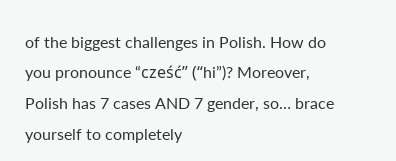of the biggest challenges in Polish. How do you pronounce “cześć” (“hi”)? Moreover, Polish has 7 cases AND 7 gender, so… brace yourself to completely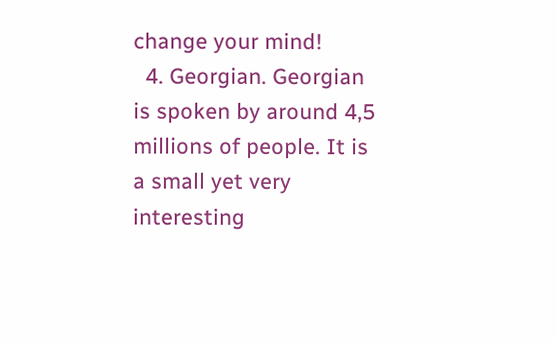change your mind!
  4. Georgian. Georgian is spoken by around 4,5 millions of people. It is a small yet very interesting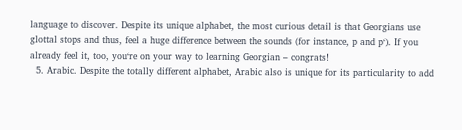language to discover. Despite its unique alphabet, the most curious detail is that Georgians use glottal stops and thus, feel a huge difference between the sounds (for instance, p and p‘). If you already feel it, too, you‘re on your way to learning Georgian – congrats!
  5. Arabic. Despite the totally different alphabet, Arabic also is unique for its particularity to add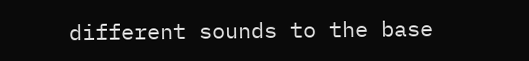different sounds to the base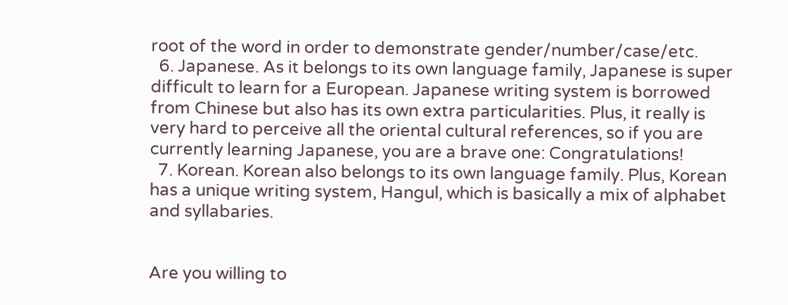root of the word in order to demonstrate gender/number/case/etc.
  6. Japanese. As it belongs to its own language family, Japanese is super difficult to learn for a European. Japanese writing system is borrowed from Chinese but also has its own extra particularities. Plus, it really is very hard to perceive all the oriental cultural references, so if you are currently learning Japanese, you are a brave one: Congratulations!
  7. Korean. Korean also belongs to its own language family. Plus, Korean has a unique writing system, Hangul, which is basically a mix of alphabet and syllabaries.


Are you willing to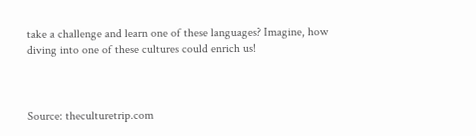take a challenge and learn one of these languages? Imagine, how diving into one of these cultures could enrich us!



Source: theculturetrip.com